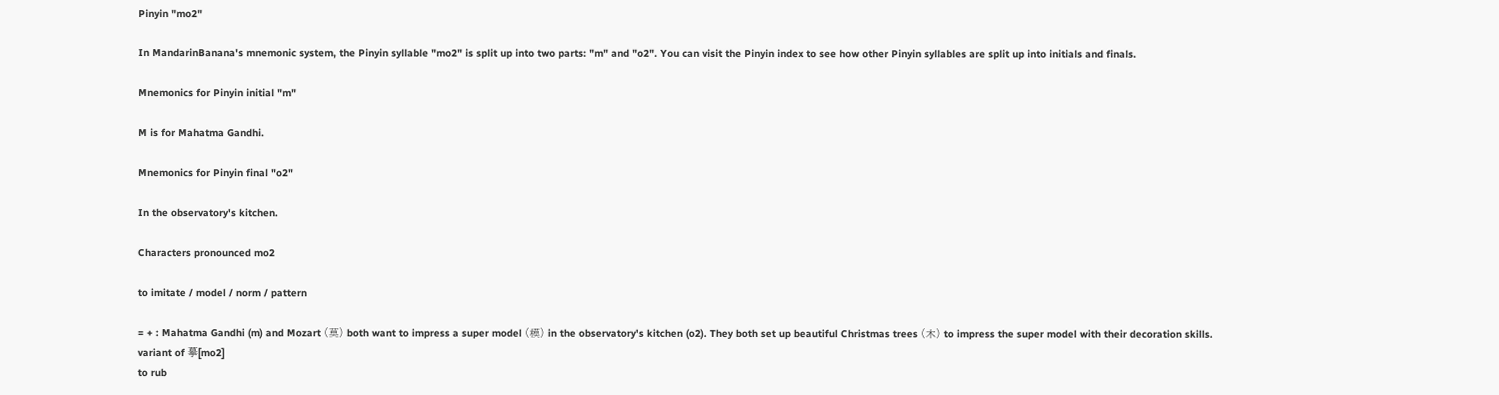Pinyin "mo2"

In MandarinBanana's mnemonic system, the Pinyin syllable "mo2" is split up into two parts: "m" and "o2". You can visit the Pinyin index to see how other Pinyin syllables are split up into initials and finals.

Mnemonics for Pinyin initial "m"

M is for Mahatma Gandhi.

Mnemonics for Pinyin final "o2"

In the observatory's kitchen.

Characters pronounced mo2

to imitate / model / norm / pattern

= + : Mahatma Gandhi (m) and Mozart (莫) both want to impress a super model (模) in the observatory's kitchen (o2). They both set up beautiful Christmas trees (木) to impress the super model with their decoration skills.
variant of 摹[mo2]
to rub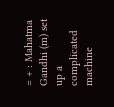= + : Mahatma Gandhi (m) set up a complicated machine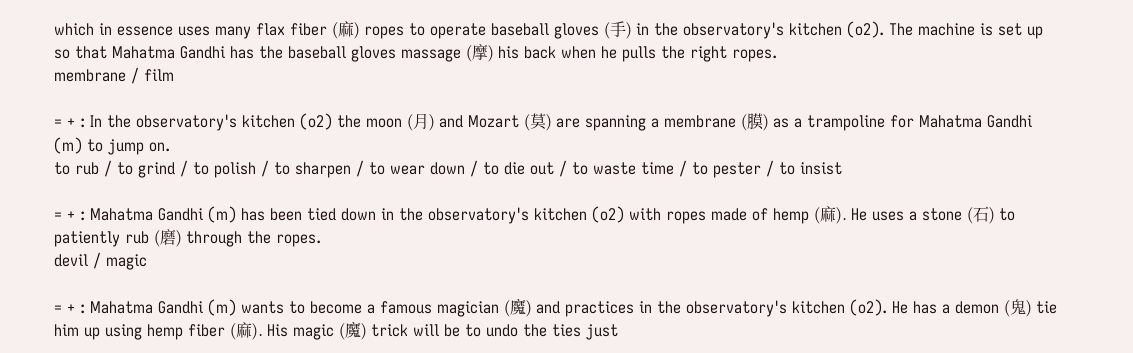which in essence uses many flax fiber (麻) ropes to operate baseball gloves (手) in the observatory's kitchen (o2). The machine is set up so that Mahatma Gandhi has the baseball gloves massage (摩) his back when he pulls the right ropes.
membrane / film

= + : In the observatory's kitchen (o2) the moon (月) and Mozart (莫) are spanning a membrane (膜) as a trampoline for Mahatma Gandhi (m) to jump on.
to rub / to grind / to polish / to sharpen / to wear down / to die out / to waste time / to pester / to insist

= + : Mahatma Gandhi (m) has been tied down in the observatory's kitchen (o2) with ropes made of hemp (麻). He uses a stone (石) to patiently rub (磨) through the ropes.
devil / magic

= + : Mahatma Gandhi (m) wants to become a famous magician (魔) and practices in the observatory's kitchen (o2). He has a demon (鬼) tie him up using hemp fiber (麻). His magic (魔) trick will be to undo the ties just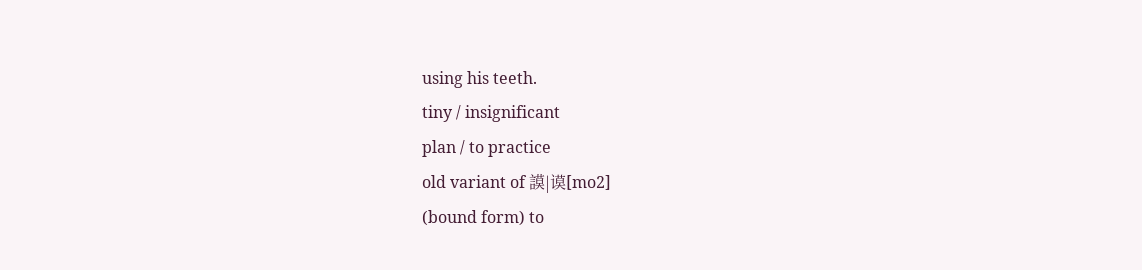using his teeth.
tiny / insignificant
plan / to practice
old variant of 謨|谟[mo2]
(bound form) to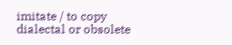imitate / to copy
dialectal or obsolete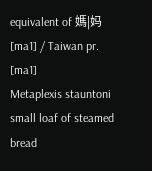equivalent of 媽|妈[ma1] / Taiwan pr. [ma1]
Metaplexis stauntoni
small loaf of steamed bread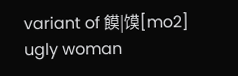variant of 饃|馍[mo2]
ugly woman